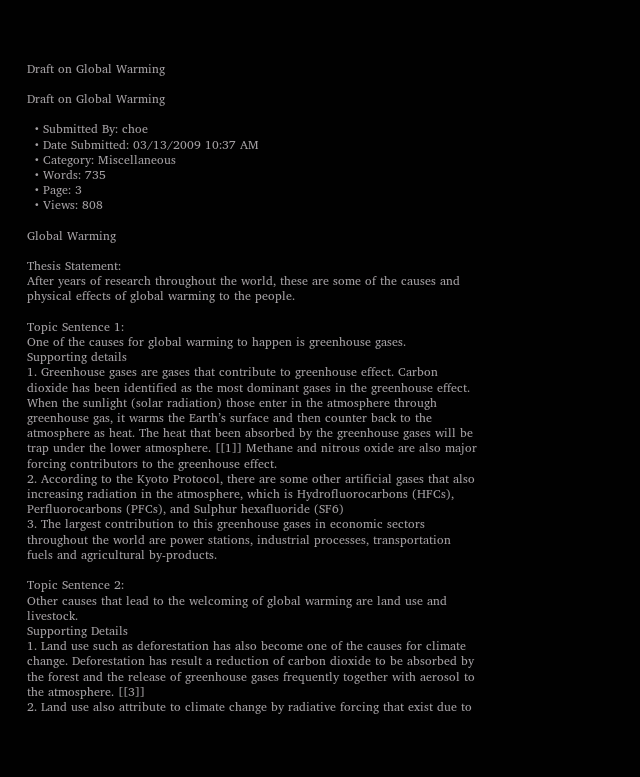Draft on Global Warming

Draft on Global Warming

  • Submitted By: choe
  • Date Submitted: 03/13/2009 10:37 AM
  • Category: Miscellaneous
  • Words: 735
  • Page: 3
  • Views: 808

Global Warming

Thesis Statement:
After years of research throughout the world, these are some of the causes and physical effects of global warming to the people.

Topic Sentence 1:
One of the causes for global warming to happen is greenhouse gases.
Supporting details
1. Greenhouse gases are gases that contribute to greenhouse effect. Carbon dioxide has been identified as the most dominant gases in the greenhouse effect. When the sunlight (solar radiation) those enter in the atmosphere through greenhouse gas, it warms the Earth’s surface and then counter back to the atmosphere as heat. The heat that been absorbed by the greenhouse gases will be trap under the lower atmosphere. [[1]] Methane and nitrous oxide are also major forcing contributors to the greenhouse effect.
2. According to the Kyoto Protocol, there are some other artificial gases that also increasing radiation in the atmosphere, which is Hydrofluorocarbons (HFCs), Perfluorocarbons (PFCs), and Sulphur hexafluoride (SF6)
3. The largest contribution to this greenhouse gases in economic sectors throughout the world are power stations, industrial processes, transportation fuels and agricultural by-products.

Topic Sentence 2:
Other causes that lead to the welcoming of global warming are land use and livestock.
Supporting Details
1. Land use such as deforestation has also become one of the causes for climate change. Deforestation has result a reduction of carbon dioxide to be absorbed by the forest and the release of greenhouse gases frequently together with aerosol to the atmosphere. [[3]]
2. Land use also attribute to climate change by radiative forcing that exist due to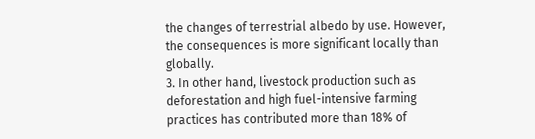the changes of terrestrial albedo by use. However, the consequences is more significant locally than globally.
3. In other hand, livestock production such as deforestation and high fuel-intensive farming practices has contributed more than 18% of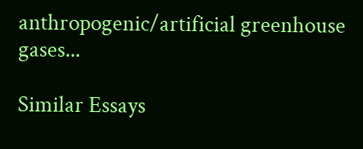anthropogenic/artificial greenhouse gases...

Similar Essays